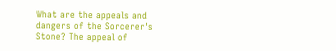What are the appeals and dangers of the Sorcerer's Stone? The appeal of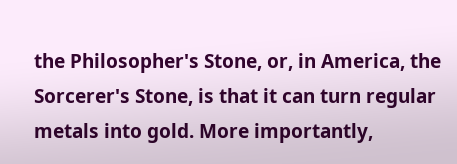the Philosopher's Stone, or, in America, the Sorcerer's Stone, is that it can turn regular metals into gold. More importantly,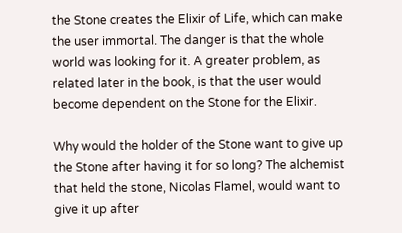the Stone creates the Elixir of Life, which can make the user immortal. The danger is that the whole world was looking for it. A greater problem, as related later in the book, is that the user would become dependent on the Stone for the Elixir.

Why would the holder of the Stone want to give up the Stone after having it for so long? The alchemist that held the stone, Nicolas Flamel, would want to give it up after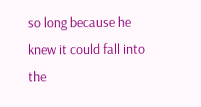so long because he knew it could fall into the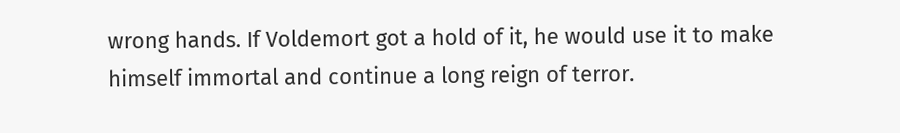wrong hands. If Voldemort got a hold of it, he would use it to make himself immortal and continue a long reign of terror.